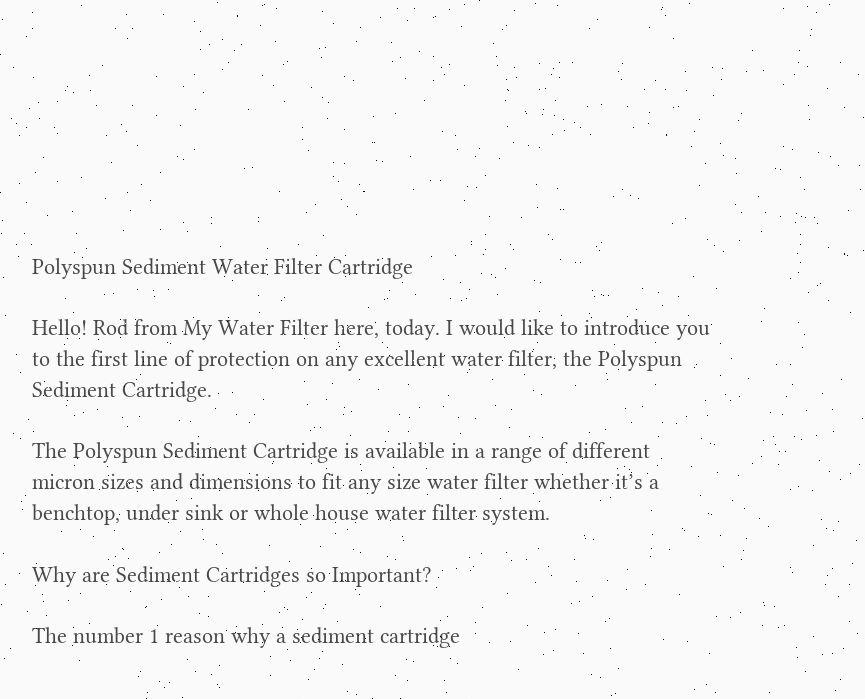Polyspun Sediment Water Filter Cartridge

Hello! Rod from My Water Filter here, today. I would like to introduce you to the first line of protection on any excellent water filter, the Polyspun Sediment Cartridge.

The Polyspun Sediment Cartridge is available in a range of different micron sizes and dimensions to fit any size water filter whether it’s a benchtop, under sink or whole house water filter system.

Why are Sediment Cartridges so Important?

The number 1 reason why a sediment cartridge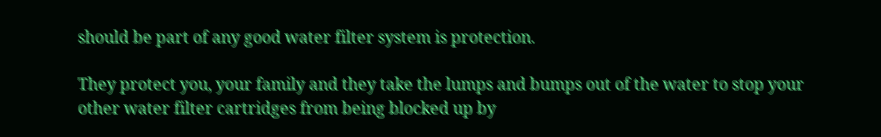should be part of any good water filter system is protection.

They protect you, your family and they take the lumps and bumps out of the water to stop your other water filter cartridges from being blocked up by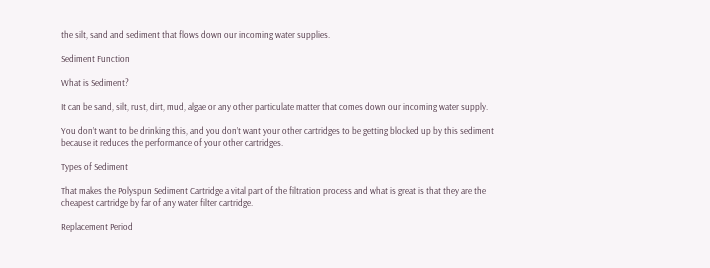the silt, sand and sediment that flows down our incoming water supplies.

Sediment Function

What is Sediment?

It can be sand, silt, rust, dirt, mud, algae or any other particulate matter that comes down our incoming water supply.

You don’t want to be drinking this, and you don’t want your other cartridges to be getting blocked up by this sediment because it reduces the performance of your other cartridges.

Types of Sediment

That makes the Polyspun Sediment Cartridge a vital part of the filtration process and what is great is that they are the cheapest cartridge by far of any water filter cartridge.

Replacement Period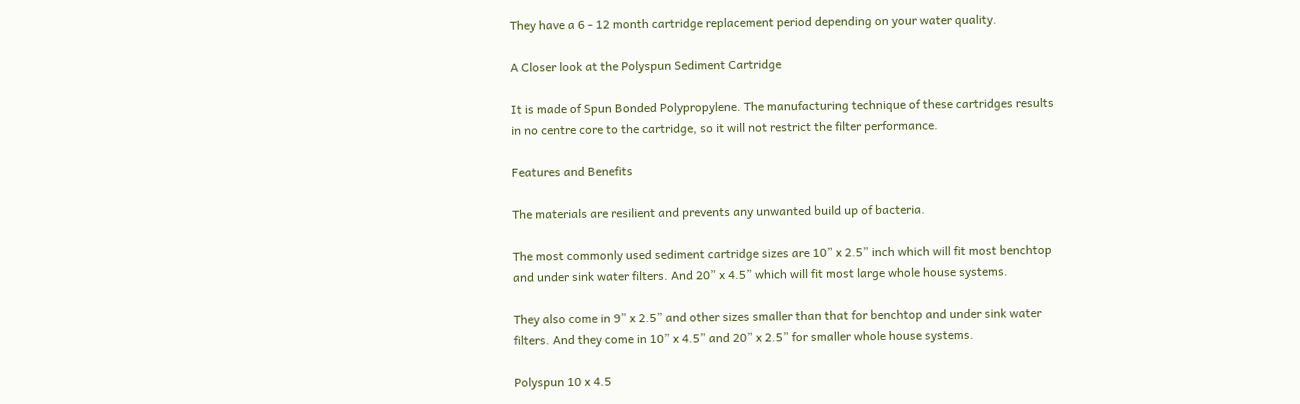They have a 6 - 12 month cartridge replacement period depending on your water quality.

A Closer look at the Polyspun Sediment Cartridge

It is made of Spun Bonded Polypropylene. The manufacturing technique of these cartridges results in no centre core to the cartridge, so it will not restrict the filter performance.

Features and Benefits

The materials are resilient and prevents any unwanted build up of bacteria.

The most commonly used sediment cartridge sizes are 10” x 2.5” inch which will fit most benchtop and under sink water filters. And 20” x 4.5” which will fit most large whole house systems.

They also come in 9” x 2.5” and other sizes smaller than that for benchtop and under sink water filters. And they come in 10” x 4.5” and 20” x 2.5” for smaller whole house systems.

Polyspun 10 x 4.5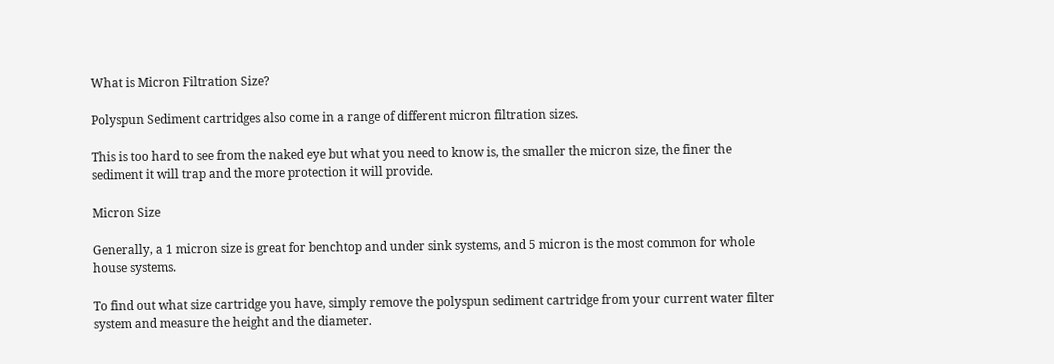What is Micron Filtration Size?

Polyspun Sediment cartridges also come in a range of different micron filtration sizes.

This is too hard to see from the naked eye but what you need to know is, the smaller the micron size, the finer the sediment it will trap and the more protection it will provide.

Micron Size

Generally, a 1 micron size is great for benchtop and under sink systems, and 5 micron is the most common for whole house systems.

To find out what size cartridge you have, simply remove the polyspun sediment cartridge from your current water filter system and measure the height and the diameter.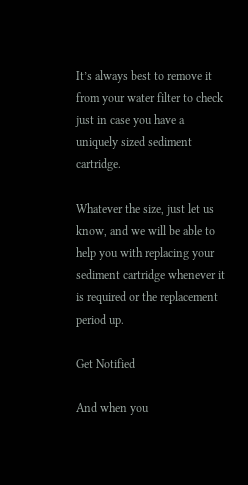It’s always best to remove it from your water filter to check just in case you have a uniquely sized sediment cartridge.

Whatever the size, just let us know, and we will be able to help you with replacing your sediment cartridge whenever it is required or the replacement period up.

Get Notified

And when you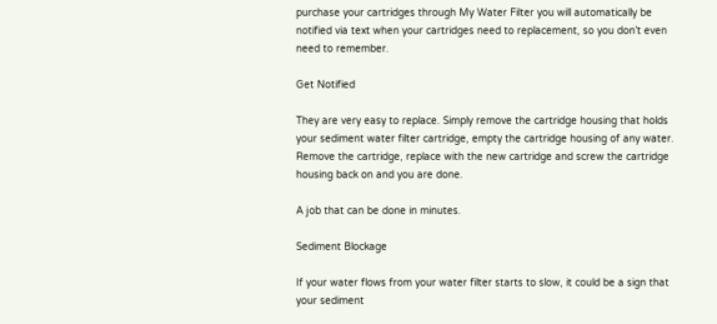purchase your cartridges through My Water Filter you will automatically be notified via text when your cartridges need to replacement, so you don’t even need to remember.

Get Notified

They are very easy to replace. Simply remove the cartridge housing that holds your sediment water filter cartridge, empty the cartridge housing of any water. Remove the cartridge, replace with the new cartridge and screw the cartridge housing back on and you are done.

A job that can be done in minutes.

Sediment Blockage

If your water flows from your water filter starts to slow, it could be a sign that your sediment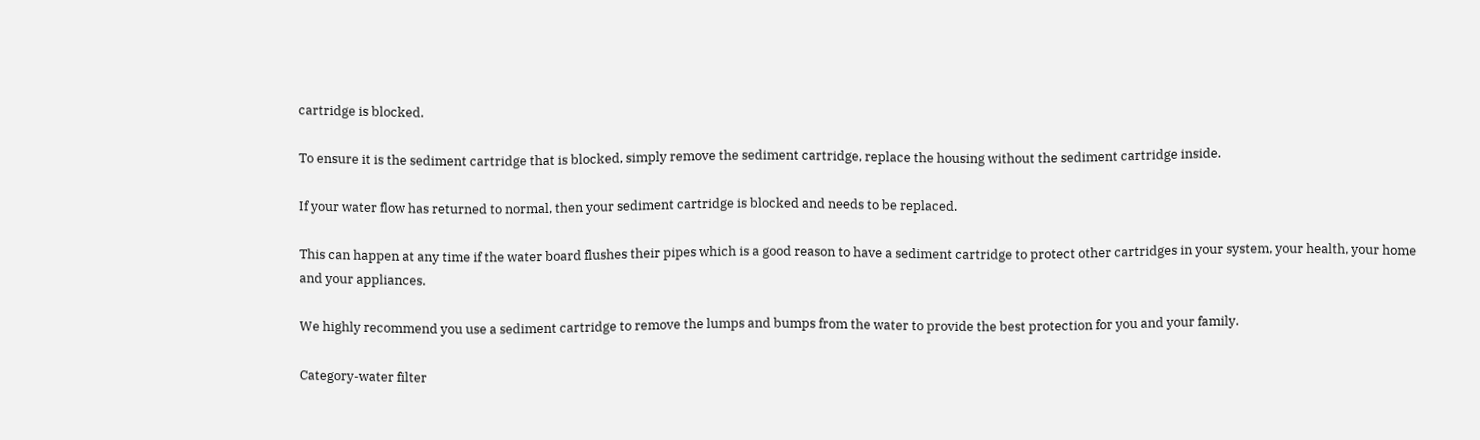cartridge is blocked.

To ensure it is the sediment cartridge that is blocked, simply remove the sediment cartridge, replace the housing without the sediment cartridge inside.

If your water flow has returned to normal, then your sediment cartridge is blocked and needs to be replaced.

This can happen at any time if the water board flushes their pipes which is a good reason to have a sediment cartridge to protect other cartridges in your system, your health, your home and your appliances.

We highly recommend you use a sediment cartridge to remove the lumps and bumps from the water to provide the best protection for you and your family.

Category-water filter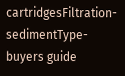cartridgesFiltration-sedimentType-buyers guide